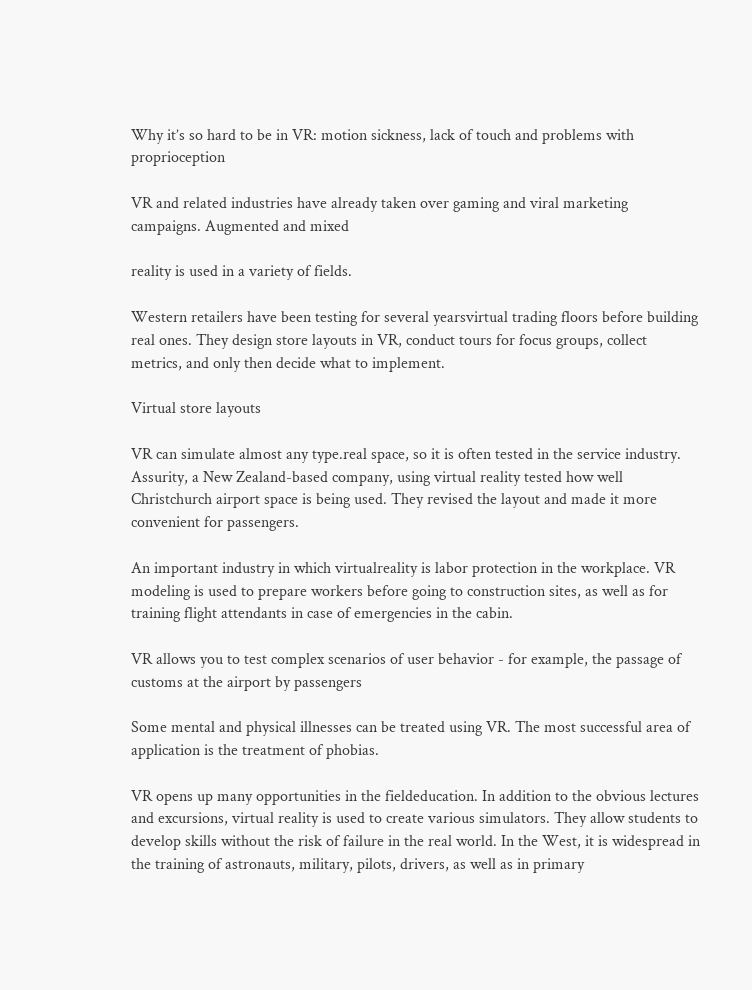Why it’s so hard to be in VR: motion sickness, lack of touch and problems with proprioception

VR and related industries have already taken over gaming and viral marketing campaigns. Augmented and mixed

reality is used in a variety of fields.

Western retailers have been testing for several yearsvirtual trading floors before building real ones. They design store layouts in VR, conduct tours for focus groups, collect metrics, and only then decide what to implement.

Virtual store layouts

VR can simulate almost any type.real space, so it is often tested in the service industry. Assurity, a New Zealand-based company, using virtual reality tested how well Christchurch airport space is being used. They revised the layout and made it more convenient for passengers.

An important industry in which virtualreality is labor protection in the workplace. VR modeling is used to prepare workers before going to construction sites, as well as for training flight attendants in case of emergencies in the cabin.

VR allows you to test complex scenarios of user behavior - for example, the passage of customs at the airport by passengers

Some mental and physical illnesses can be treated using VR. The most successful area of application is the treatment of phobias.

VR opens up many opportunities in the fieldeducation. In addition to the obvious lectures and excursions, virtual reality is used to create various simulators. They allow students to develop skills without the risk of failure in the real world. In the West, it is widespread in the training of astronauts, military, pilots, drivers, as well as in primary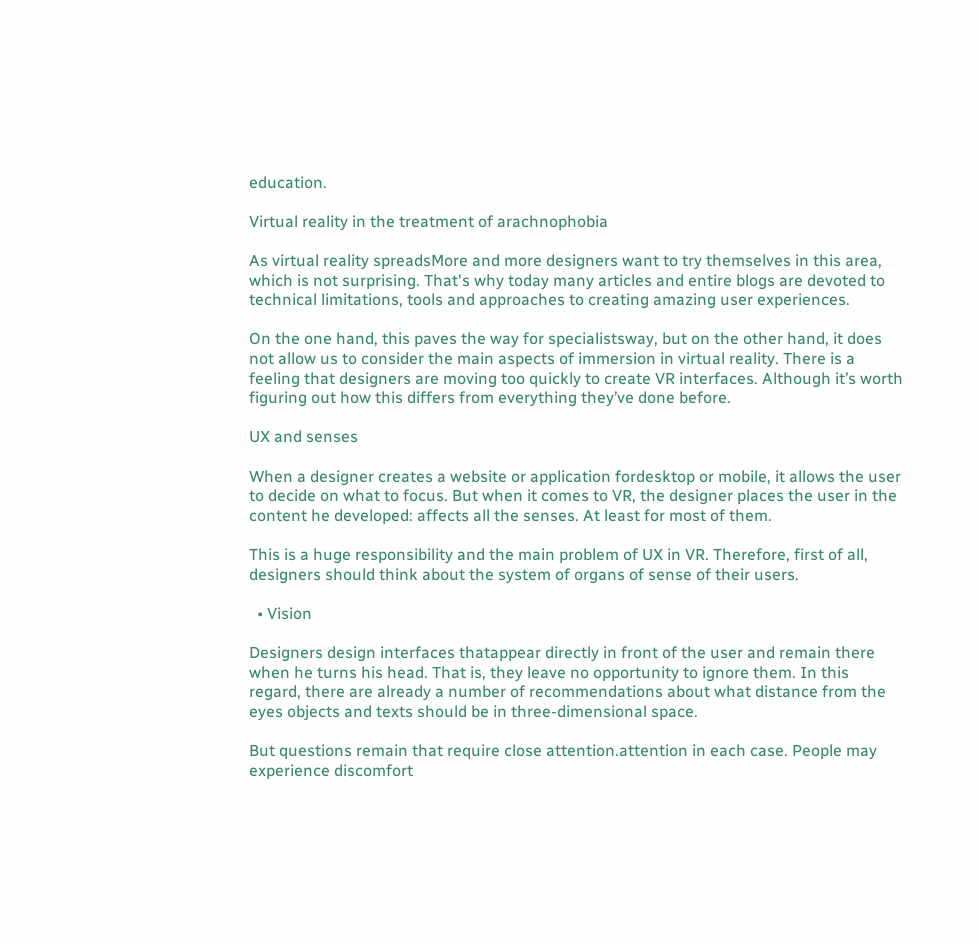education.

Virtual reality in the treatment of arachnophobia

As virtual reality spreadsMore and more designers want to try themselves in this area, which is not surprising. That's why today many articles and entire blogs are devoted to technical limitations, tools and approaches to creating amazing user experiences.

On the one hand, this paves the way for specialistsway, but on the other hand, it does not allow us to consider the main aspects of immersion in virtual reality. There is a feeling that designers are moving too quickly to create VR interfaces. Although it’s worth figuring out how this differs from everything they’ve done before.

UX and senses

When a designer creates a website or application fordesktop or mobile, it allows the user to decide on what to focus. But when it comes to VR, the designer places the user in the content he developed: affects all the senses. At least for most of them.

This is a huge responsibility and the main problem of UX in VR. Therefore, first of all, designers should think about the system of organs of sense of their users.

  • Vision

Designers design interfaces thatappear directly in front of the user and remain there when he turns his head. That is, they leave no opportunity to ignore them. In this regard, there are already a number of recommendations about what distance from the eyes objects and texts should be in three-dimensional space.

But questions remain that require close attention.attention in each case. People may experience discomfort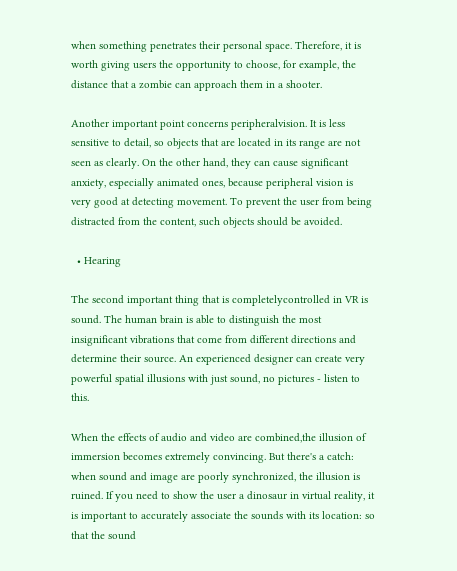when something penetrates their personal space. Therefore, it is worth giving users the opportunity to choose, for example, the distance that a zombie can approach them in a shooter.

Another important point concerns peripheralvision. It is less sensitive to detail, so objects that are located in its range are not seen as clearly. On the other hand, they can cause significant anxiety, especially animated ones, because peripheral vision is very good at detecting movement. To prevent the user from being distracted from the content, such objects should be avoided.

  • Hearing

The second important thing that is completelycontrolled in VR is sound. The human brain is able to distinguish the most insignificant vibrations that come from different directions and determine their source. An experienced designer can create very powerful spatial illusions with just sound, no pictures - listen to this.

When the effects of audio and video are combined,the illusion of immersion becomes extremely convincing. But there's a catch: when sound and image are poorly synchronized, the illusion is ruined. If you need to show the user a dinosaur in virtual reality, it is important to accurately associate the sounds with its location: so that the sound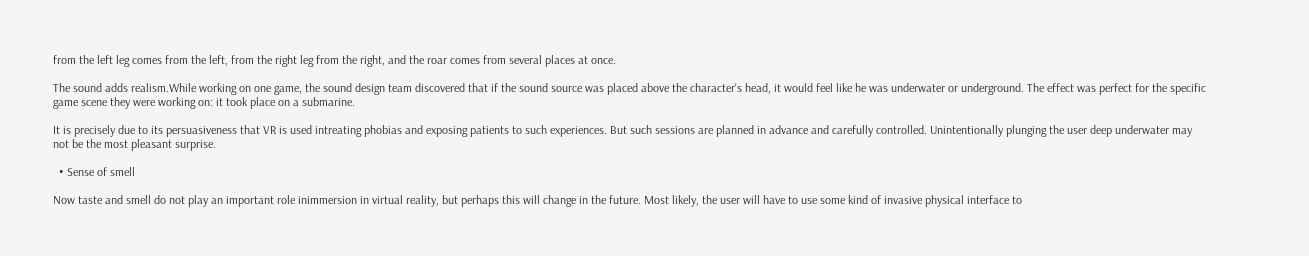from the left leg comes from the left, from the right leg from the right, and the roar comes from several places at once.

The sound adds realism.While working on one game, the sound design team discovered that if the sound source was placed above the character's head, it would feel like he was underwater or underground. The effect was perfect for the specific game scene they were working on: it took place on a submarine.

It is precisely due to its persuasiveness that VR is used intreating phobias and exposing patients to such experiences. But such sessions are planned in advance and carefully controlled. Unintentionally plunging the user deep underwater may not be the most pleasant surprise.

  • Sense of smell

Now taste and smell do not play an important role inimmersion in virtual reality, but perhaps this will change in the future. Most likely, the user will have to use some kind of invasive physical interface to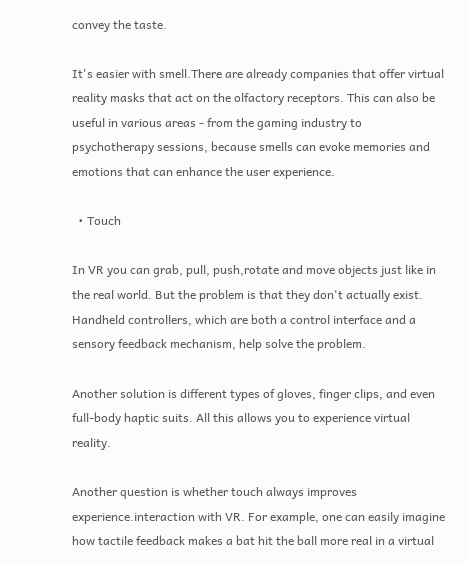convey the taste.

It's easier with smell.There are already companies that offer virtual reality masks that act on the olfactory receptors. This can also be useful in various areas - from the gaming industry to psychotherapy sessions, because smells can evoke memories and emotions that can enhance the user experience.

  • Touch

In VR you can grab, pull, push,rotate and move objects just like in the real world. But the problem is that they don't actually exist. Handheld controllers, which are both a control interface and a sensory feedback mechanism, help solve the problem.

Another solution is different types of gloves, finger clips, and even full-body haptic suits. All this allows you to experience virtual reality.

Another question is whether touch always improves experience.interaction with VR. For example, one can easily imagine how tactile feedback makes a bat hit the ball more real in a virtual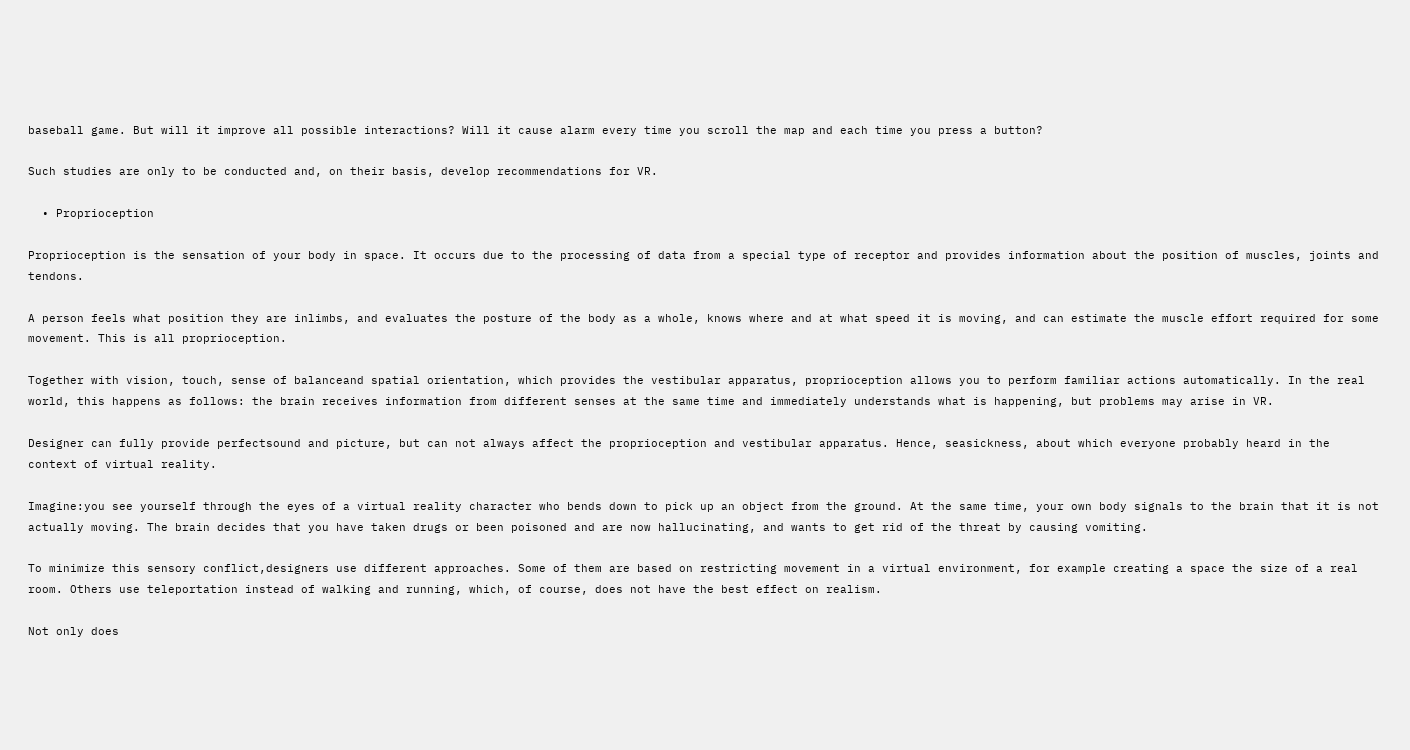baseball game. But will it improve all possible interactions? Will it cause alarm every time you scroll the map and each time you press a button?

Such studies are only to be conducted and, on their basis, develop recommendations for VR.

  • Proprioception

Proprioception is the sensation of your body in space. It occurs due to the processing of data from a special type of receptor and provides information about the position of muscles, joints and tendons.

A person feels what position they are inlimbs, and evaluates the posture of the body as a whole, knows where and at what speed it is moving, and can estimate the muscle effort required for some movement. This is all proprioception.

Together with vision, touch, sense of balanceand spatial orientation, which provides the vestibular apparatus, proprioception allows you to perform familiar actions automatically. In the real world, this happens as follows: the brain receives information from different senses at the same time and immediately understands what is happening, but problems may arise in VR.

Designer can fully provide perfectsound and picture, but can not always affect the proprioception and vestibular apparatus. Hence, seasickness, about which everyone probably heard in the context of virtual reality.

Imagine:you see yourself through the eyes of a virtual reality character who bends down to pick up an object from the ground. At the same time, your own body signals to the brain that it is not actually moving. The brain decides that you have taken drugs or been poisoned and are now hallucinating, and wants to get rid of the threat by causing vomiting.

To minimize this sensory conflict,designers use different approaches. Some of them are based on restricting movement in a virtual environment, for example creating a space the size of a real room. Others use teleportation instead of walking and running, which, of course, does not have the best effect on realism.

Not only does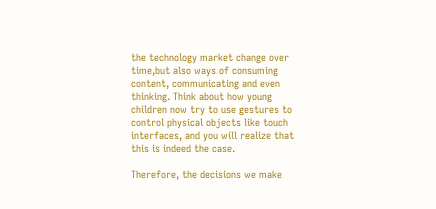the technology market change over time,but also ways of consuming content, communicating and even thinking. Think about how young children now try to use gestures to control physical objects like touch interfaces, and you will realize that this is indeed the case.

Therefore, the decisions we make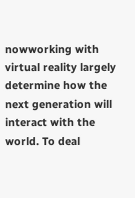nowworking with virtual reality largely determine how the next generation will interact with the world. To deal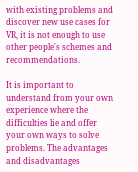with existing problems and discover new use cases for VR, it is not enough to use other people's schemes and recommendations.

It is important to understand from your own experience where the difficulties lie and offer your own ways to solve problems. The advantages and disadvantages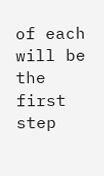of each will be the first step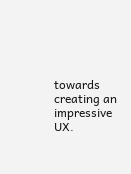towards creating an impressive UX.